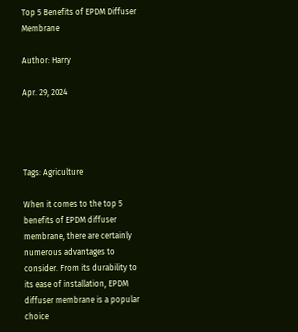Top 5 Benefits of EPDM Diffuser Membrane

Author: Harry

Apr. 29, 2024




Tags: Agriculture

When it comes to the top 5 benefits of EPDM diffuser membrane, there are certainly numerous advantages to consider. From its durability to its ease of installation, EPDM diffuser membrane is a popular choice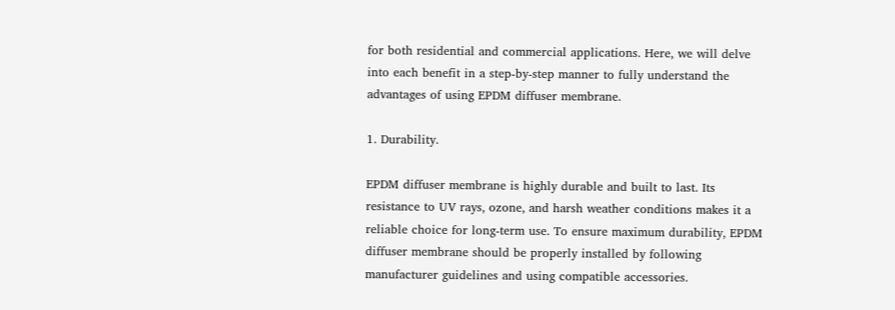for both residential and commercial applications. Here, we will delve into each benefit in a step-by-step manner to fully understand the advantages of using EPDM diffuser membrane.

1. Durability.

EPDM diffuser membrane is highly durable and built to last. Its resistance to UV rays, ozone, and harsh weather conditions makes it a reliable choice for long-term use. To ensure maximum durability, EPDM diffuser membrane should be properly installed by following manufacturer guidelines and using compatible accessories.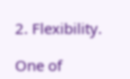2. Flexibility.

One of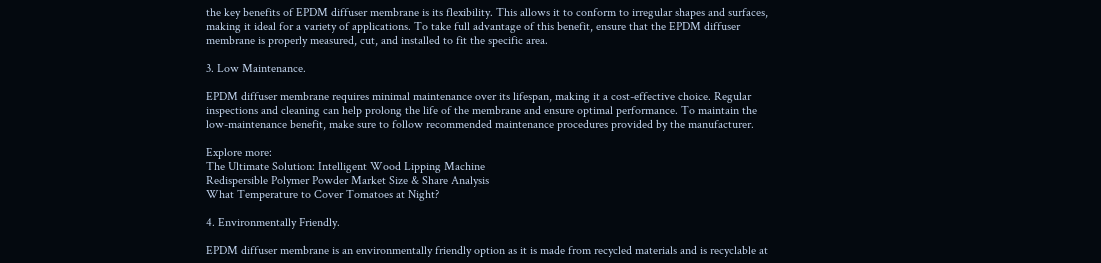the key benefits of EPDM diffuser membrane is its flexibility. This allows it to conform to irregular shapes and surfaces, making it ideal for a variety of applications. To take full advantage of this benefit, ensure that the EPDM diffuser membrane is properly measured, cut, and installed to fit the specific area.

3. Low Maintenance.

EPDM diffuser membrane requires minimal maintenance over its lifespan, making it a cost-effective choice. Regular inspections and cleaning can help prolong the life of the membrane and ensure optimal performance. To maintain the low-maintenance benefit, make sure to follow recommended maintenance procedures provided by the manufacturer.

Explore more:
The Ultimate Solution: Intelligent Wood Lipping Machine
Redispersible Polymer Powder Market Size & Share Analysis
What Temperature to Cover Tomatoes at Night?

4. Environmentally Friendly.

EPDM diffuser membrane is an environmentally friendly option as it is made from recycled materials and is recyclable at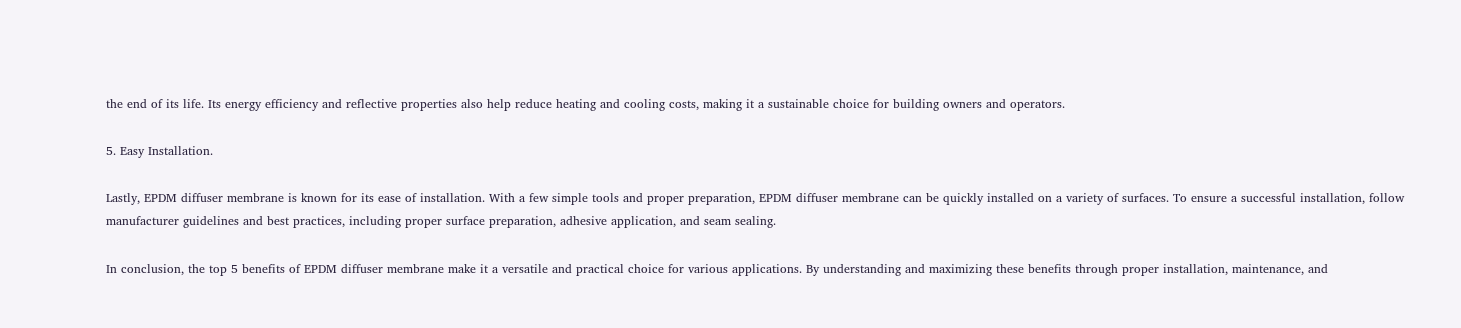the end of its life. Its energy efficiency and reflective properties also help reduce heating and cooling costs, making it a sustainable choice for building owners and operators.

5. Easy Installation.

Lastly, EPDM diffuser membrane is known for its ease of installation. With a few simple tools and proper preparation, EPDM diffuser membrane can be quickly installed on a variety of surfaces. To ensure a successful installation, follow manufacturer guidelines and best practices, including proper surface preparation, adhesive application, and seam sealing.

In conclusion, the top 5 benefits of EPDM diffuser membrane make it a versatile and practical choice for various applications. By understanding and maximizing these benefits through proper installation, maintenance, and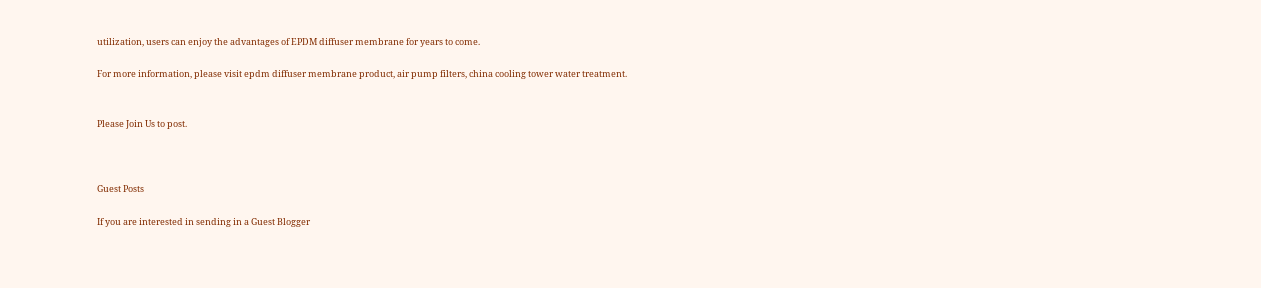utilization, users can enjoy the advantages of EPDM diffuser membrane for years to come.

For more information, please visit epdm diffuser membrane product, air pump filters, china cooling tower water treatment.


Please Join Us to post.



Guest Posts

If you are interested in sending in a Guest Blogger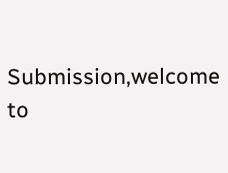Submission,welcome to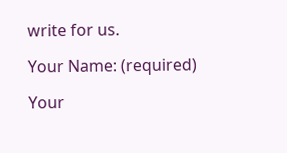write for us.

Your Name: (required)

Your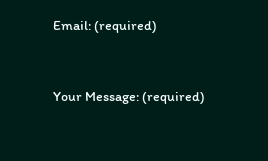Email: (required)


Your Message: (required)